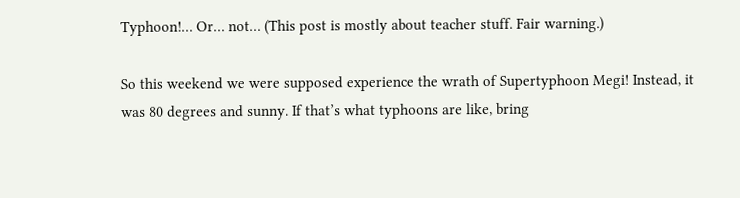Typhoon!… Or… not… (This post is mostly about teacher stuff. Fair warning.)

So this weekend we were supposed experience the wrath of Supertyphoon Megi! Instead, it was 80 degrees and sunny. If that’s what typhoons are like, bring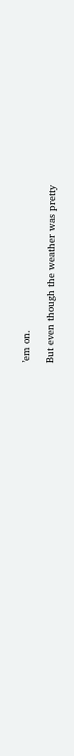’em on.

But even though the weather was pretty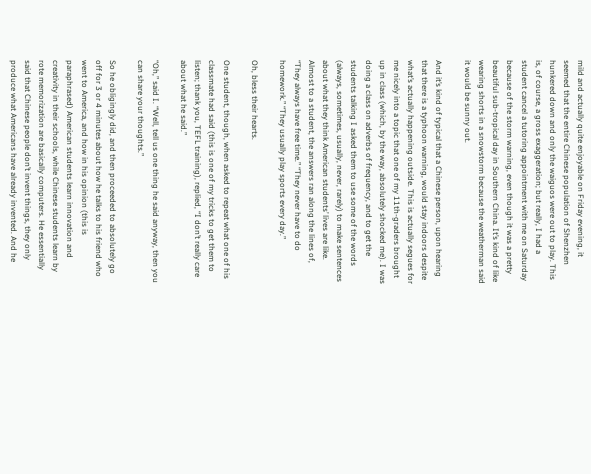mild and actually quite enjoyable on Friday evening, it seemed that the entire Chinese population of Shenzhen hunkered down and only the waiguos were out to play. This is, of course, a gross exaggeration; but really, I had a student cancel a tutoring appointment with me on Saturday because of the storm warning, even though it was a pretty beautiful sub-tropical day in Southern China. It’s kind of like wearing shorts in a snowstorm because the weatherman said it would be sunny out.

And it’s kind of typical that a Chinese person, upon hearing that there is a typhoon warning, would stay indoors despite what’s actually happening outside. This is actually segues for me nicely into a topic that one of my 11th-graders brought up in class (which, by the way, absolutely shocked me). I was doing a class on adverbs of frequency, and to get the students talking I asked them to use some of the words (always, sometimes, usually, never, rarely) to make sentences about what they think American students’ lives are like. Almost to a student, the answers ran along the lines of, “They always have free time.” “They never have to do homework.” “They usually play sports every day.”

Oh, bless their hearts.

One student, though, when asked to repeat what one of his classmate had said (this is one of my tricks to get them to listen; thank you, TEFL training), replied, “I don’t really care about what he said.”

“Oh,” said I. “Well, tell us one thing he said anyway, then you can share your thoughts.”

So he obligingly did, and then proceeded to absolutely go off for 3 or 4 minutes about how he talks to his friend who went to America, and how in his opinion (this is paraphrased) American students learn innovation and creativity in their schools, while Chinese students learn by rote memorization are basically computers. He essentially said that Chinese people don’t invent things, they only produce what Americans have already invented. And he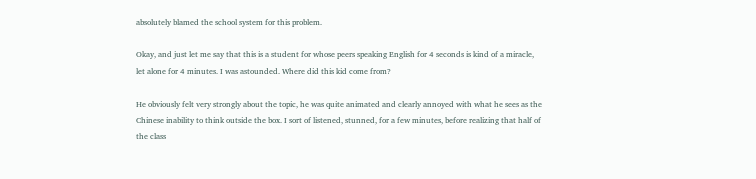absolutely blamed the school system for this problem.

Okay, and just let me say that this is a student for whose peers speaking English for 4 seconds is kind of a miracle, let alone for 4 minutes. I was astounded. Where did this kid come from?

He obviously felt very strongly about the topic, he was quite animated and clearly annoyed with what he sees as the Chinese inability to think outside the box. I sort of listened, stunned, for a few minutes, before realizing that half of the class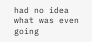had no idea what was even going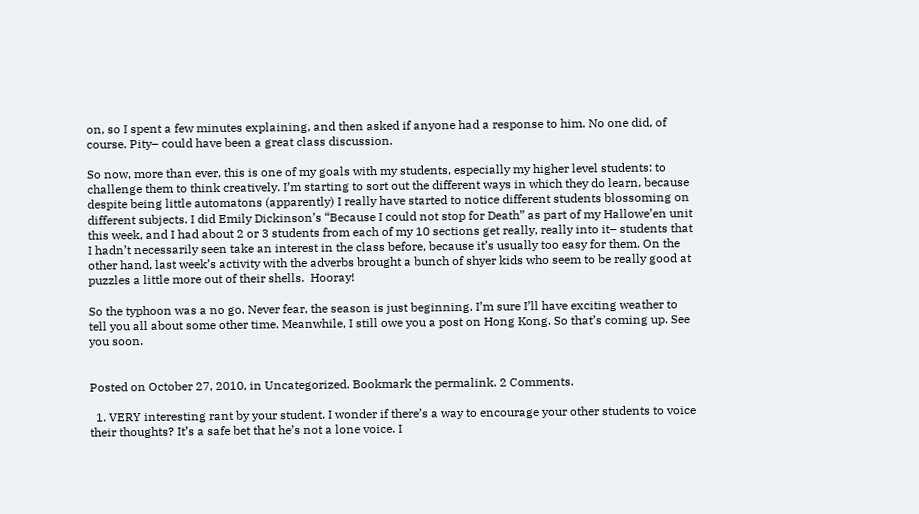on, so I spent a few minutes explaining, and then asked if anyone had a response to him. No one did, of course. Pity– could have been a great class discussion.

So now, more than ever, this is one of my goals with my students, especially my higher level students: to challenge them to think creatively. I’m starting to sort out the different ways in which they do learn, because despite being little automatons (apparently) I really have started to notice different students blossoming on different subjects. I did Emily Dickinson’s “Because I could not stop for Death” as part of my Hallowe’en unit this week, and I had about 2 or 3 students from each of my 10 sections get really, really into it– students that I hadn’t necessarily seen take an interest in the class before, because it’s usually too easy for them. On the other hand, last week’s activity with the adverbs brought a bunch of shyer kids who seem to be really good at puzzles a little more out of their shells.  Hooray!

So the typhoon was a no go. Never fear, the season is just beginning. I’m sure I’ll have exciting weather to tell you all about some other time. Meanwhile, I still owe you a post on Hong Kong. So that’s coming up. See you soon.


Posted on October 27, 2010, in Uncategorized. Bookmark the permalink. 2 Comments.

  1. VERY interesting rant by your student. I wonder if there’s a way to encourage your other students to voice their thoughts? It’s a safe bet that he’s not a lone voice. I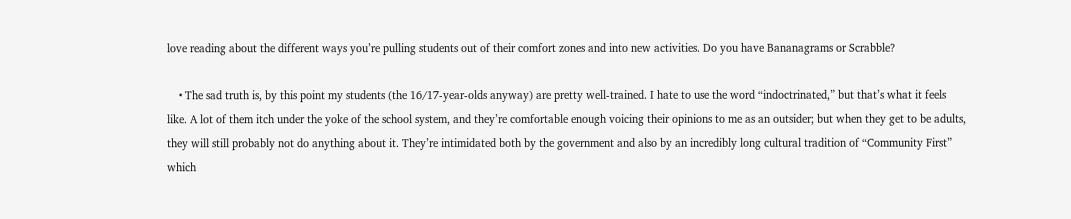love reading about the different ways you’re pulling students out of their comfort zones and into new activities. Do you have Bananagrams or Scrabble?

    • The sad truth is, by this point my students (the 16/17-year-olds anyway) are pretty well-trained. I hate to use the word “indoctrinated,” but that’s what it feels like. A lot of them itch under the yoke of the school system, and they’re comfortable enough voicing their opinions to me as an outsider; but when they get to be adults, they will still probably not do anything about it. They’re intimidated both by the government and also by an incredibly long cultural tradition of “Community First” which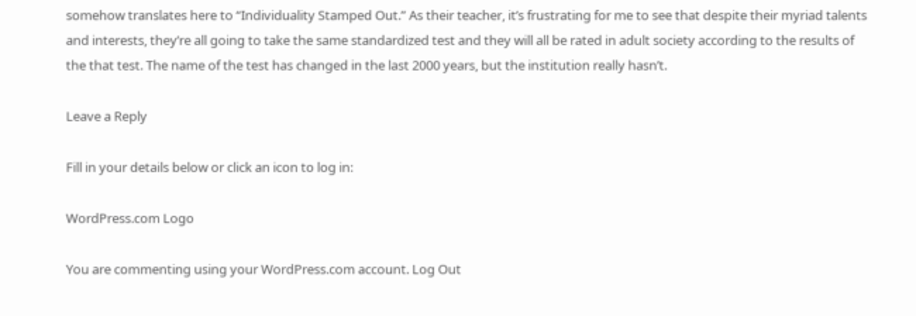somehow translates here to “Individuality Stamped Out.” As their teacher, it’s frustrating for me to see that despite their myriad talents and interests, they’re all going to take the same standardized test and they will all be rated in adult society according to the results of the that test. The name of the test has changed in the last 2000 years, but the institution really hasn’t.

Leave a Reply

Fill in your details below or click an icon to log in:

WordPress.com Logo

You are commenting using your WordPress.com account. Log Out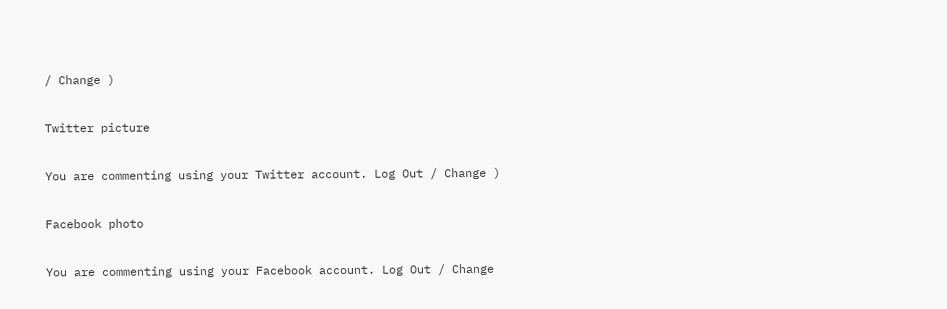/ Change )

Twitter picture

You are commenting using your Twitter account. Log Out / Change )

Facebook photo

You are commenting using your Facebook account. Log Out / Change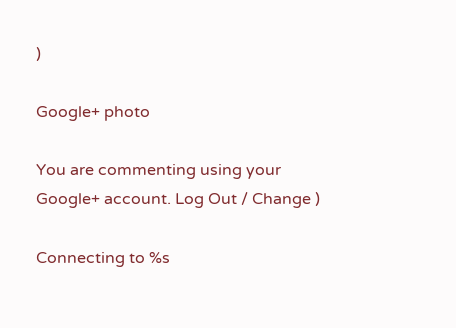)

Google+ photo

You are commenting using your Google+ account. Log Out / Change )

Connecting to %s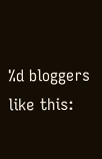%d bloggers like this: